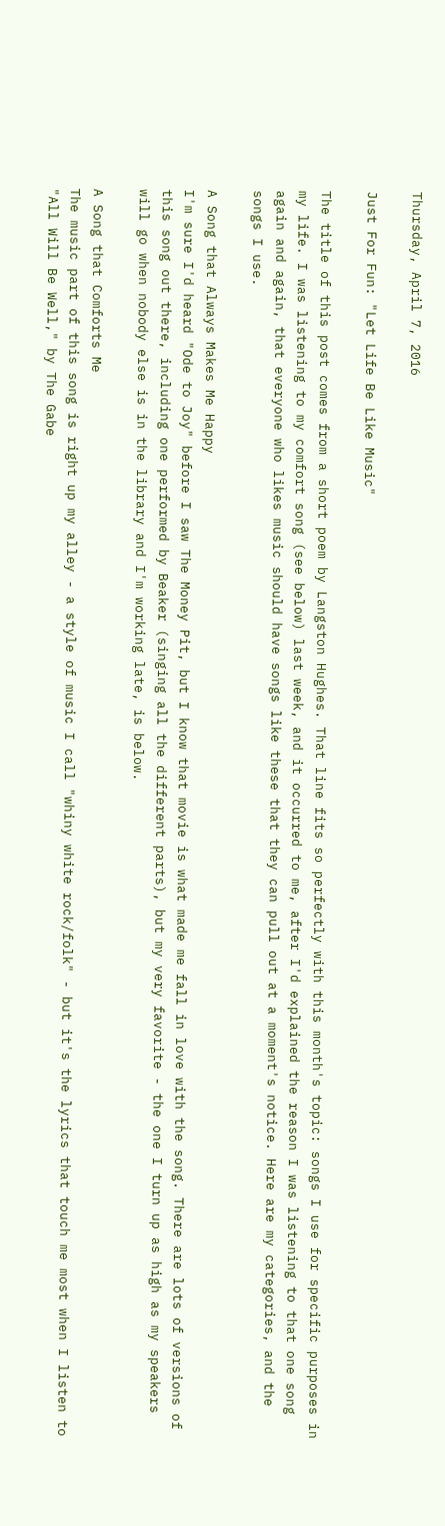Thursday, April 7, 2016

Just For Fun: "Let Life Be Like Music"

The title of this post comes from a short poem by Langston Hughes. That line fits so perfectly with this month's topic: songs I use for specific purposes in my life. I was listening to my comfort song (see below) last week, and it occurred to me, after I'd explained the reason I was listening to that one song again and again, that everyone who likes music should have songs like these that they can pull out at a moment's notice. Here are my categories, and the songs I use.

A Song that Always Makes Me Happy
I'm sure I'd heard "Ode to Joy" before I saw The Money Pit, but I know that movie is what made me fall in love with the song. There are lots of versions of this song out there, including one performed by Beaker (singing all the different parts), but my very favorite - the one I turn up as high as my speakers will go when nobody else is in the library and I'm working late, is below.

A Song that Comforts Me
The music part of this song is right up my alley - a style of music I call "whiny white rock/folk" - but it's the lyrics that touch me most when I listen to "All Will Be Well," by The Gabe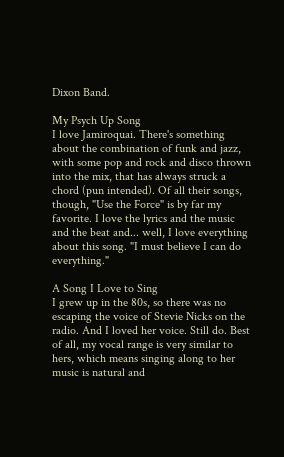Dixon Band.

My Psych Up Song
I love Jamiroquai. There's something about the combination of funk and jazz, with some pop and rock and disco thrown into the mix, that has always struck a chord (pun intended). Of all their songs, though, "Use the Force" is by far my favorite. I love the lyrics and the music and the beat and... well, I love everything about this song. "I must believe I can do everything."

A Song I Love to Sing
I grew up in the 80s, so there was no escaping the voice of Stevie Nicks on the radio. And I loved her voice. Still do. Best of all, my vocal range is very similar to hers, which means singing along to her music is natural and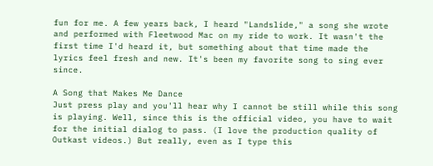fun for me. A few years back, I heard "Landslide," a song she wrote and performed with Fleetwood Mac on my ride to work. It wasn't the first time I'd heard it, but something about that time made the lyrics feel fresh and new. It's been my favorite song to sing ever since.

A Song that Makes Me Dance
Just press play and you'll hear why I cannot be still while this song is playing. Well, since this is the official video, you have to wait for the initial dialog to pass. (I love the production quality of Outkast videos.) But really, even as I type this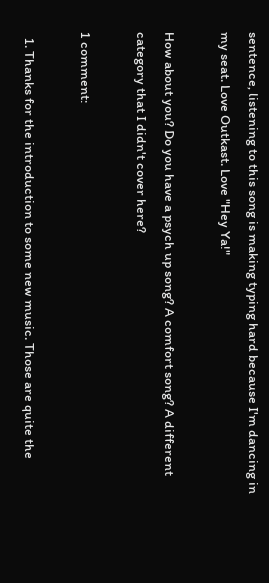sentence, listening to this song is making typing hard because I'm dancing in my seat. Love Outkast. Love "Hey Ya!"

How about you? Do you have a psych up song? A comfort song? A different category that I didn't cover here?

1 comment:

  1. Thanks for the introduction to some new music. Those are quite the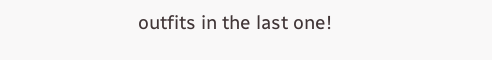outfits in the last one!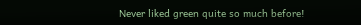Never liked green quite so much before!